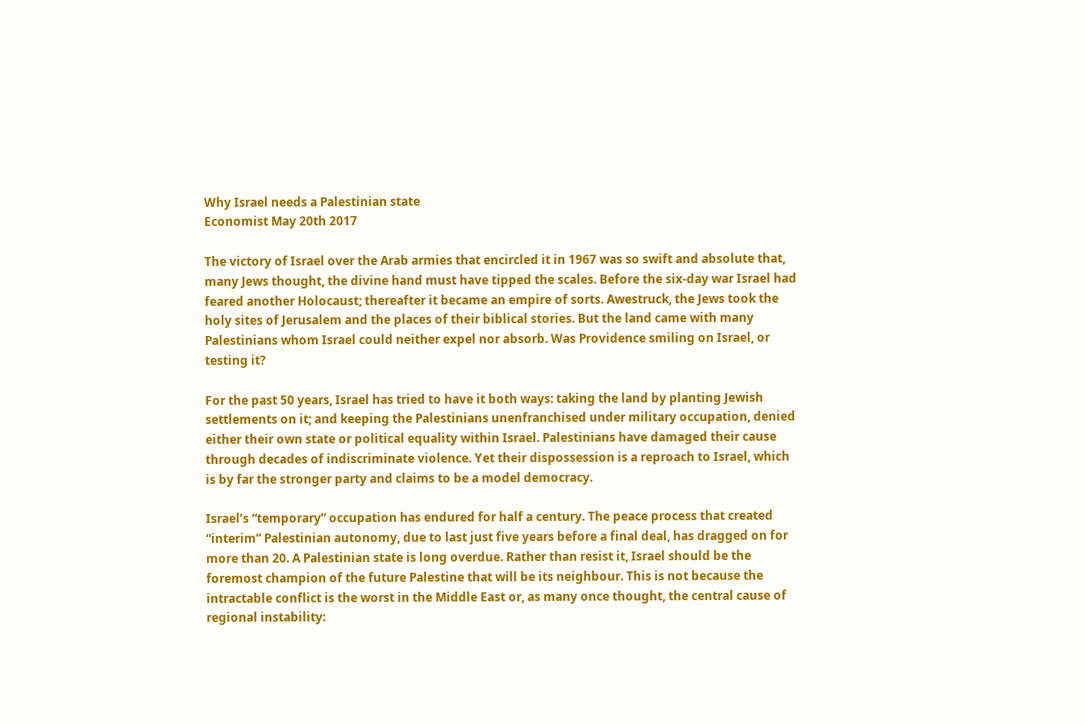Why Israel needs a Palestinian state
Economist May 20th 2017

The victory of Israel over the Arab armies that encircled it in 1967 was so swift and absolute that, many Jews thought, the divine hand must have tipped the scales. Before the six-day war Israel had feared another Holocaust; thereafter it became an empire of sorts. Awestruck, the Jews took the holy sites of Jerusalem and the places of their biblical stories. But the land came with many Palestinians whom Israel could neither expel nor absorb. Was Providence smiling on Israel, or testing it?

For the past 50 years, Israel has tried to have it both ways: taking the land by planting Jewish settlements on it; and keeping the Palestinians unenfranchised under military occupation, denied either their own state or political equality within Israel. Palestinians have damaged their cause through decades of indiscriminate violence. Yet their dispossession is a reproach to Israel, which is by far the stronger party and claims to be a model democracy.

Israel’s “temporary” occupation has endured for half a century. The peace process that created “interim” Palestinian autonomy, due to last just five years before a final deal, has dragged on for more than 20. A Palestinian state is long overdue. Rather than resist it, Israel should be the foremost champion of the future Palestine that will be its neighbour. This is not because the intractable conflict is the worst in the Middle East or, as many once thought, the central cause of regional instability: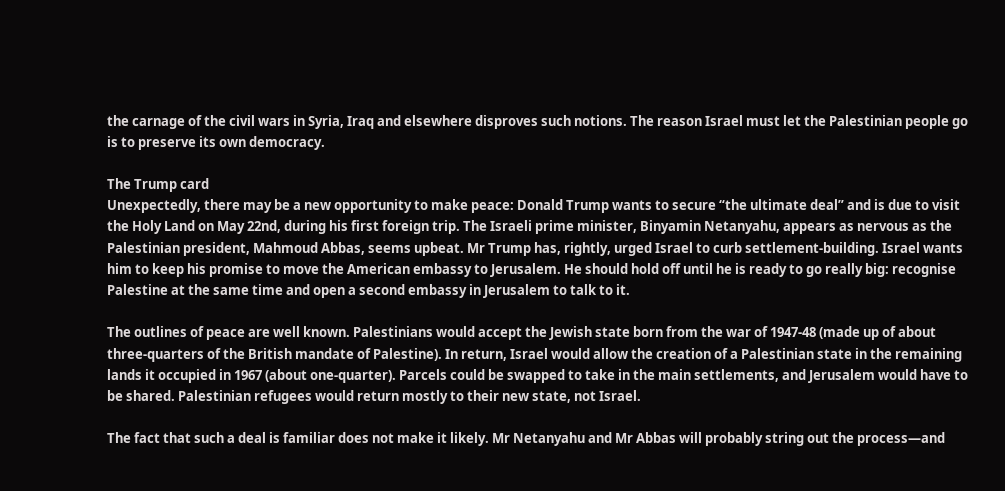the carnage of the civil wars in Syria, Iraq and elsewhere disproves such notions. The reason Israel must let the Palestinian people go is to preserve its own democracy.

The Trump card
Unexpectedly, there may be a new opportunity to make peace: Donald Trump wants to secure “the ultimate deal” and is due to visit the Holy Land on May 22nd, during his first foreign trip. The Israeli prime minister, Binyamin Netanyahu, appears as nervous as the Palestinian president, Mahmoud Abbas, seems upbeat. Mr Trump has, rightly, urged Israel to curb settlement-building. Israel wants him to keep his promise to move the American embassy to Jerusalem. He should hold off until he is ready to go really big: recognise Palestine at the same time and open a second embassy in Jerusalem to talk to it.

The outlines of peace are well known. Palestinians would accept the Jewish state born from the war of 1947-48 (made up of about three-quarters of the British mandate of Palestine). In return, Israel would allow the creation of a Palestinian state in the remaining lands it occupied in 1967 (about one-quarter). Parcels could be swapped to take in the main settlements, and Jerusalem would have to be shared. Palestinian refugees would return mostly to their new state, not Israel.

The fact that such a deal is familiar does not make it likely. Mr Netanyahu and Mr Abbas will probably string out the process—and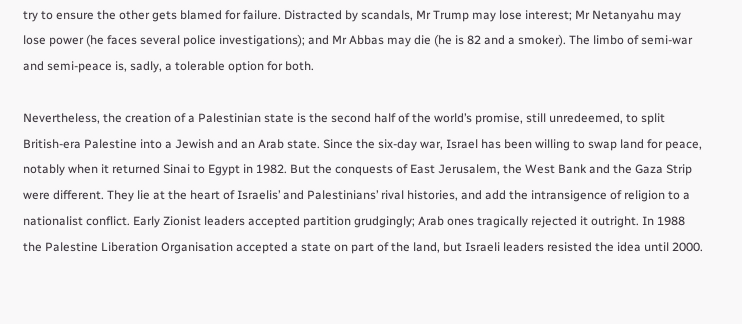try to ensure the other gets blamed for failure. Distracted by scandals, Mr Trump may lose interest; Mr Netanyahu may lose power (he faces several police investigations); and Mr Abbas may die (he is 82 and a smoker). The limbo of semi-war and semi-peace is, sadly, a tolerable option for both.

Nevertheless, the creation of a Palestinian state is the second half of the world’s promise, still unredeemed, to split British-era Palestine into a Jewish and an Arab state. Since the six-day war, Israel has been willing to swap land for peace, notably when it returned Sinai to Egypt in 1982. But the conquests of East Jerusalem, the West Bank and the Gaza Strip were different. They lie at the heart of Israelis’ and Palestinians’ rival histories, and add the intransigence of religion to a nationalist conflict. Early Zionist leaders accepted partition grudgingly; Arab ones tragically rejected it outright. In 1988 the Palestine Liberation Organisation accepted a state on part of the land, but Israeli leaders resisted the idea until 2000.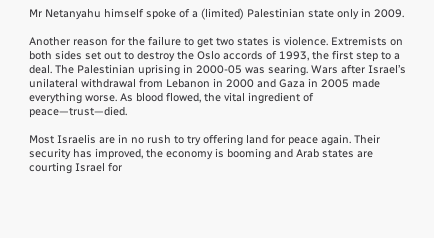Mr Netanyahu himself spoke of a (limited) Palestinian state only in 2009.

Another reason for the failure to get two states is violence. Extremists on both sides set out to destroy the Oslo accords of 1993, the first step to a deal. The Palestinian uprising in 2000-05 was searing. Wars after Israel’s unilateral withdrawal from Lebanon in 2000 and Gaza in 2005 made everything worse. As blood flowed, the vital ingredient of peace—trust—died.

Most Israelis are in no rush to try offering land for peace again. Their security has improved, the economy is booming and Arab states are courting Israel for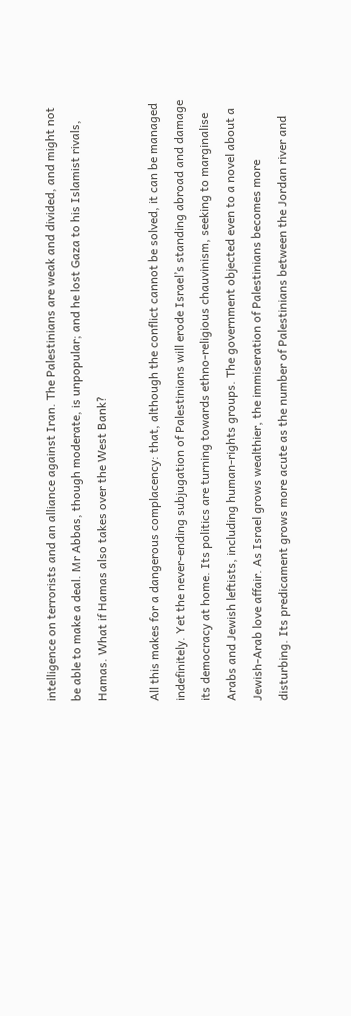intelligence on terrorists and an alliance against Iran. The Palestinians are weak and divided, and might not be able to make a deal. Mr Abbas, though moderate, is unpopular; and he lost Gaza to his Islamist rivals, Hamas. What if Hamas also takes over the West Bank?

All this makes for a dangerous complacency: that, although the conflict cannot be solved, it can be managed indefinitely. Yet the never-ending subjugation of Palestinians will erode Israel’s standing abroad and damage its democracy at home. Its politics are turning towards ethno-religious chauvinism, seeking to marginalise Arabs and Jewish leftists, including human-rights groups. The government objected even to a novel about a Jewish-Arab love affair. As Israel grows wealthier, the immiseration of Palestinians becomes more disturbing. Its predicament grows more acute as the number of Palestinians between the Jordan river and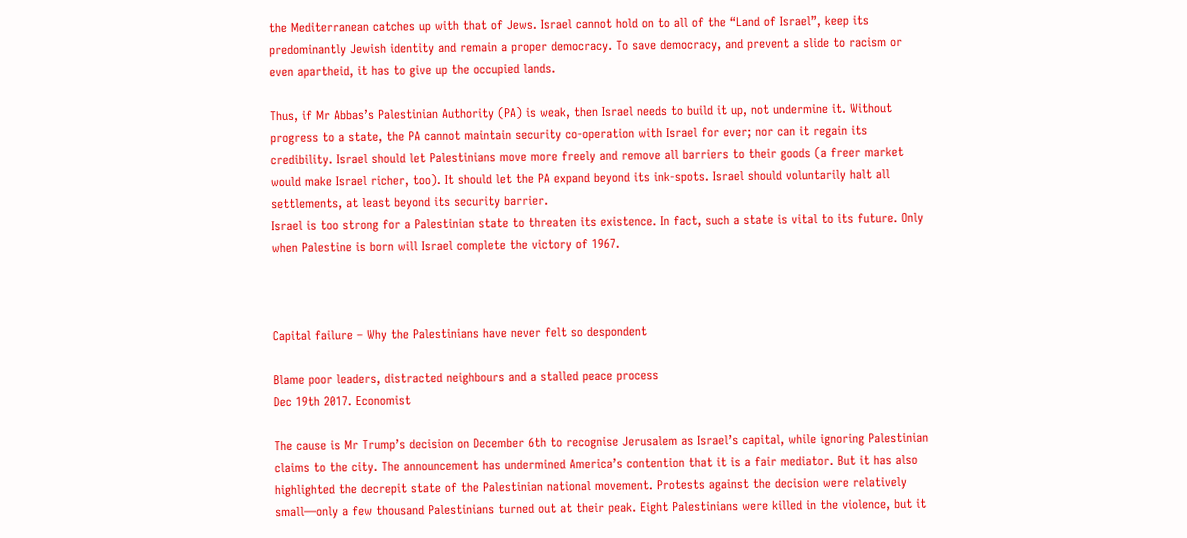the Mediterranean catches up with that of Jews. Israel cannot hold on to all of the “Land of Israel”, keep its predominantly Jewish identity and remain a proper democracy. To save democracy, and prevent a slide to racism or even apartheid, it has to give up the occupied lands.

Thus, if Mr Abbas’s Palestinian Authority (PA) is weak, then Israel needs to build it up, not undermine it. Without progress to a state, the PA cannot maintain security co-operation with Israel for ever; nor can it regain its credibility. Israel should let Palestinians move more freely and remove all barriers to their goods (a freer market would make Israel richer, too). It should let the PA expand beyond its ink-spots. Israel should voluntarily halt all settlements, at least beyond its security barrier.
Israel is too strong for a Palestinian state to threaten its existence. In fact, such a state is vital to its future. Only when Palestine is born will Israel complete the victory of 1967.



Capital failure – Why the Palestinians have never felt so despondent

Blame poor leaders, distracted neighbours and a stalled peace process
Dec 19th 2017. Economist

The cause is Mr Trump’s decision on December 6th to recognise Jerusalem as Israel’s capital, while ignoring Palestinian claims to the city. The announcement has undermined America’s contention that it is a fair mediator. But it has also highlighted the decrepit state of the Palestinian national movement. Protests against the decision were relatively small—only a few thousand Palestinians turned out at their peak. Eight Palestinians were killed in the violence, but it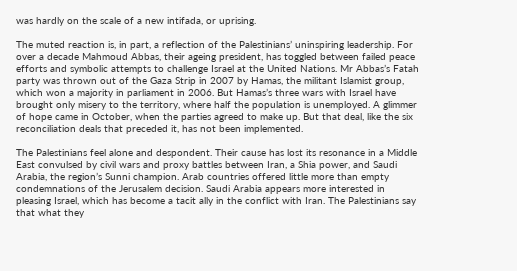was hardly on the scale of a new intifada, or uprising.

The muted reaction is, in part, a reflection of the Palestinians’ uninspiring leadership. For over a decade Mahmoud Abbas, their ageing president, has toggled between failed peace efforts and symbolic attempts to challenge Israel at the United Nations. Mr Abbas’s Fatah party was thrown out of the Gaza Strip in 2007 by Hamas, the militant Islamist group, which won a majority in parliament in 2006. But Hamas’s three wars with Israel have brought only misery to the territory, where half the population is unemployed. A glimmer of hope came in October, when the parties agreed to make up. But that deal, like the six reconciliation deals that preceded it, has not been implemented.

The Palestinians feel alone and despondent. Their cause has lost its resonance in a Middle East convulsed by civil wars and proxy battles between Iran, a Shia power, and Saudi Arabia, the region’s Sunni champion. Arab countries offered little more than empty condemnations of the Jerusalem decision. Saudi Arabia appears more interested in pleasing Israel, which has become a tacit ally in the conflict with Iran. The Palestinians say that what they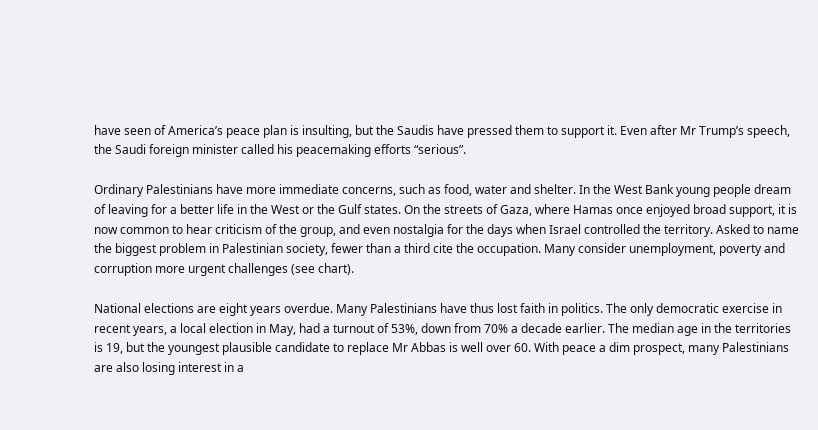have seen of America’s peace plan is insulting, but the Saudis have pressed them to support it. Even after Mr Trump’s speech, the Saudi foreign minister called his peacemaking efforts “serious”.

Ordinary Palestinians have more immediate concerns, such as food, water and shelter. In the West Bank young people dream of leaving for a better life in the West or the Gulf states. On the streets of Gaza, where Hamas once enjoyed broad support, it is now common to hear criticism of the group, and even nostalgia for the days when Israel controlled the territory. Asked to name the biggest problem in Palestinian society, fewer than a third cite the occupation. Many consider unemployment, poverty and corruption more urgent challenges (see chart).

National elections are eight years overdue. Many Palestinians have thus lost faith in politics. The only democratic exercise in recent years, a local election in May, had a turnout of 53%, down from 70% a decade earlier. The median age in the territories is 19, but the youngest plausible candidate to replace Mr Abbas is well over 60. With peace a dim prospect, many Palestinians are also losing interest in a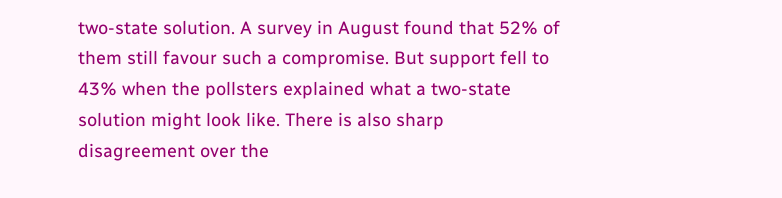two-state solution. A survey in August found that 52% of them still favour such a compromise. But support fell to 43% when the pollsters explained what a two-state solution might look like. There is also sharp disagreement over the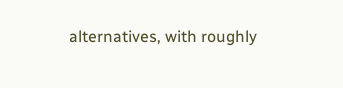alternatives, with roughly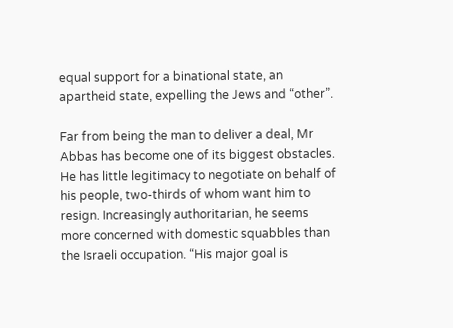equal support for a binational state, an apartheid state, expelling the Jews and “other”.

Far from being the man to deliver a deal, Mr Abbas has become one of its biggest obstacles. He has little legitimacy to negotiate on behalf of his people, two-thirds of whom want him to resign. Increasingly authoritarian, he seems more concerned with domestic squabbles than the Israeli occupation. “His major goal is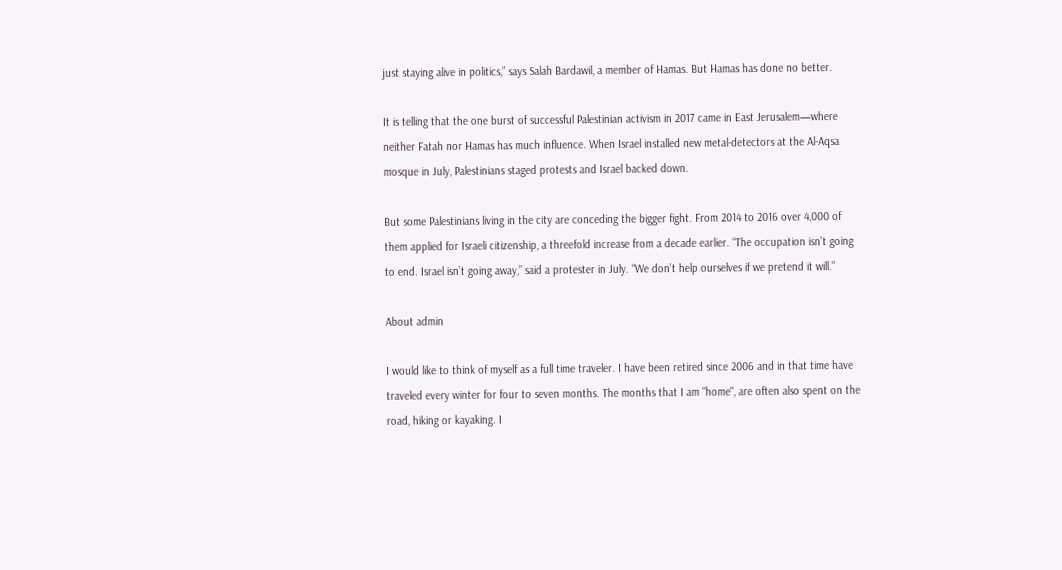just staying alive in politics,” says Salah Bardawil, a member of Hamas. But Hamas has done no better.

It is telling that the one burst of successful Palestinian activism in 2017 came in East Jerusalem—where neither Fatah nor Hamas has much influence. When Israel installed new metal-detectors at the Al-Aqsa mosque in July, Palestinians staged protests and Israel backed down.

But some Palestinians living in the city are conceding the bigger fight. From 2014 to 2016 over 4,000 of them applied for Israeli citizenship, a threefold increase from a decade earlier. “The occupation isn’t going to end. Israel isn’t going away,” said a protester in July. “We don’t help ourselves if we pretend it will.”

About admin

I would like to think of myself as a full time traveler. I have been retired since 2006 and in that time have traveled every winter for four to seven months. The months that I am "home", are often also spent on the road, hiking or kayaking. I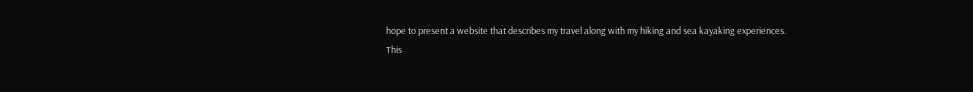hope to present a website that describes my travel along with my hiking and sea kayaking experiences.
This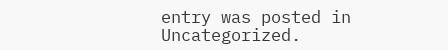entry was posted in Uncategorized.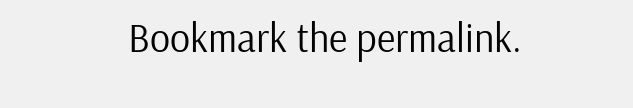Bookmark the permalink.